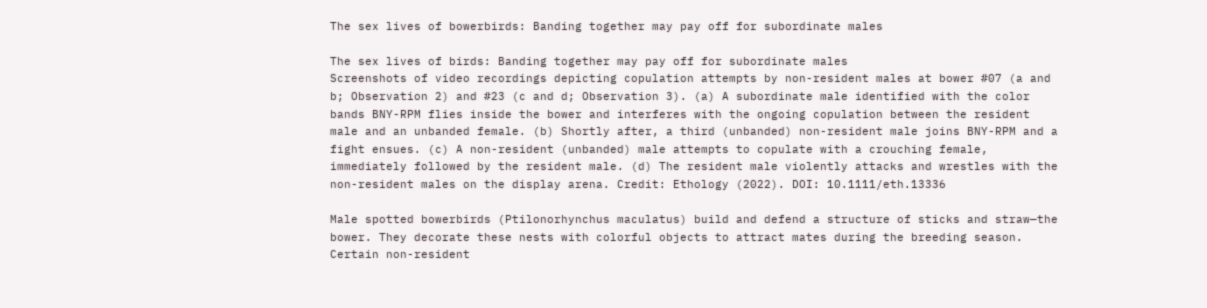The sex lives of bowerbirds: Banding together may pay off for subordinate males

The sex lives of birds: Banding together may pay off for subordinate males
Screenshots of video recordings depicting copulation attempts by non-resident males at bower #07 (a and b; Observation 2) and #23 (c and d; Observation 3). (a) A subordinate male identified with the color bands BNY-RPM flies inside the bower and interferes with the ongoing copulation between the resident male and an unbanded female. (b) Shortly after, a third (unbanded) non-resident male joins BNY-RPM and a fight ensues. (c) A non-resident (unbanded) male attempts to copulate with a crouching female, immediately followed by the resident male. (d) The resident male violently attacks and wrestles with the non-resident males on the display arena. Credit: Ethology (2022). DOI: 10.1111/eth.13336

Male spotted bowerbirds (Ptilonorhynchus maculatus) build and defend a structure of sticks and straw—the bower. They decorate these nests with colorful objects to attract mates during the breeding season. Certain non-resident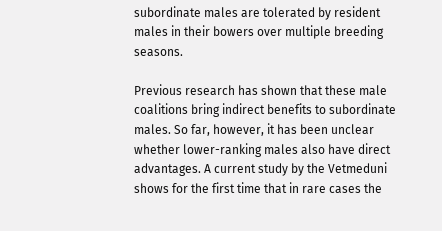subordinate males are tolerated by resident males in their bowers over multiple breeding seasons.

Previous research has shown that these male coalitions bring indirect benefits to subordinate males. So far, however, it has been unclear whether lower-ranking males also have direct advantages. A current study by the Vetmeduni shows for the first time that in rare cases the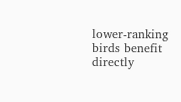lower-ranking birds benefit directly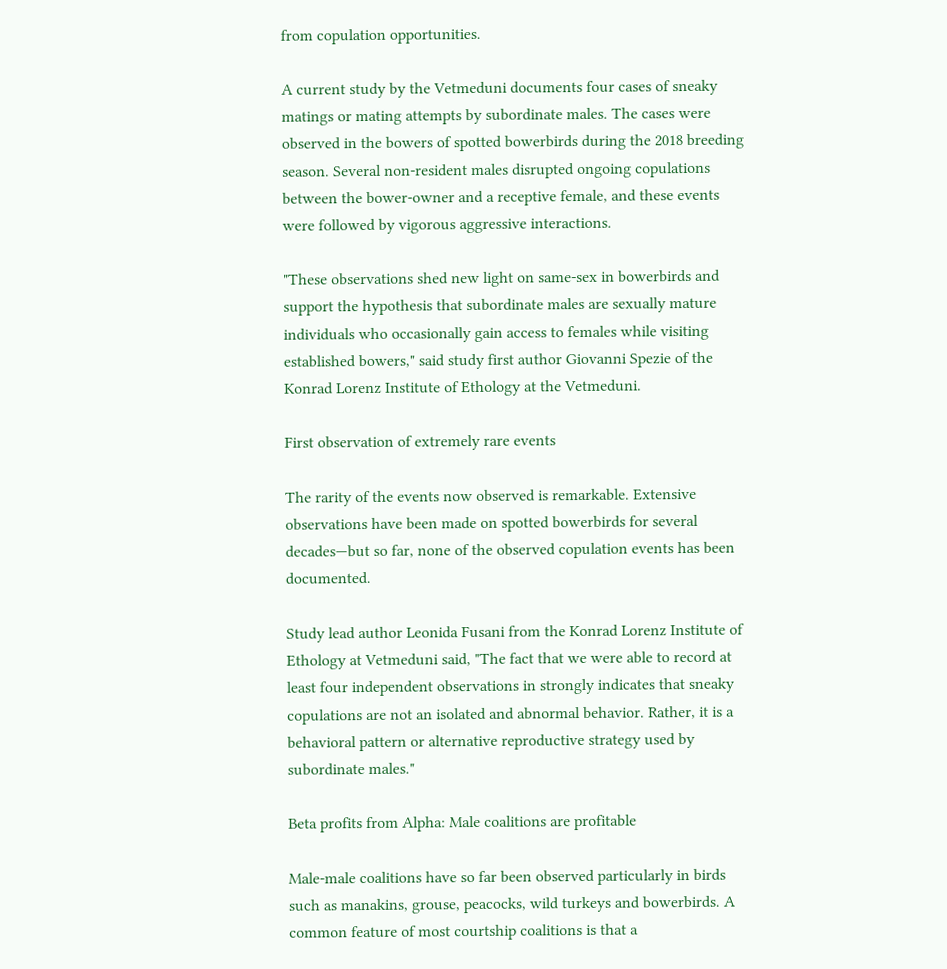from copulation opportunities.

A current study by the Vetmeduni documents four cases of sneaky matings or mating attempts by subordinate males. The cases were observed in the bowers of spotted bowerbirds during the 2018 breeding season. Several non-resident males disrupted ongoing copulations between the bower-owner and a receptive female, and these events were followed by vigorous aggressive interactions.

"These observations shed new light on same-sex in bowerbirds and support the hypothesis that subordinate males are sexually mature individuals who occasionally gain access to females while visiting established bowers," said study first author Giovanni Spezie of the Konrad Lorenz Institute of Ethology at the Vetmeduni.

First observation of extremely rare events

The rarity of the events now observed is remarkable. Extensive observations have been made on spotted bowerbirds for several decades—but so far, none of the observed copulation events has been documented.

Study lead author Leonida Fusani from the Konrad Lorenz Institute of Ethology at Vetmeduni said, "The fact that we were able to record at least four independent observations in strongly indicates that sneaky copulations are not an isolated and abnormal behavior. Rather, it is a behavioral pattern or alternative reproductive strategy used by subordinate males."

Beta profits from Alpha: Male coalitions are profitable

Male-male coalitions have so far been observed particularly in birds such as manakins, grouse, peacocks, wild turkeys and bowerbirds. A common feature of most courtship coalitions is that a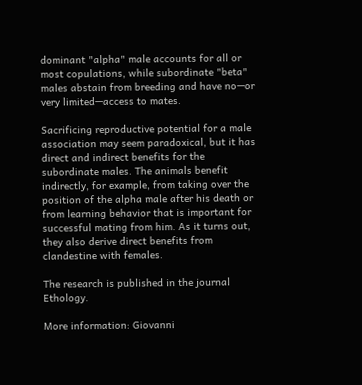dominant "alpha" male accounts for all or most copulations, while subordinate "beta" males abstain from breeding and have no—or very limited—access to mates.

Sacrificing reproductive potential for a male association may seem paradoxical, but it has direct and indirect benefits for the subordinate males. The animals benefit indirectly, for example, from taking over the position of the alpha male after his death or from learning behavior that is important for successful mating from him. As it turns out, they also derive direct benefits from clandestine with females.

The research is published in the journal Ethology.

More information: Giovanni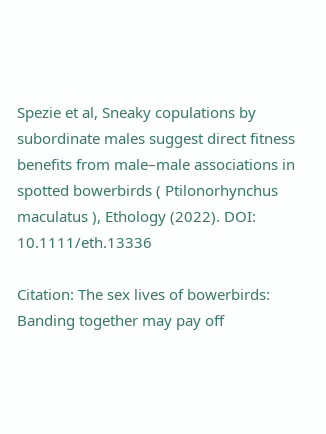Spezie et al, Sneaky copulations by subordinate males suggest direct fitness benefits from male–male associations in spotted bowerbirds ( Ptilonorhynchus maculatus ), Ethology (2022). DOI: 10.1111/eth.13336

Citation: The sex lives of bowerbirds: Banding together may pay off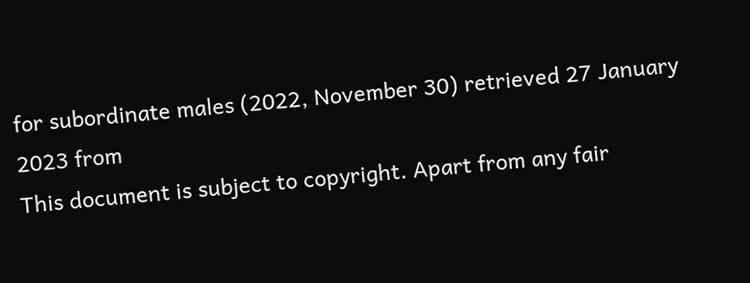for subordinate males (2022, November 30) retrieved 27 January 2023 from
This document is subject to copyright. Apart from any fair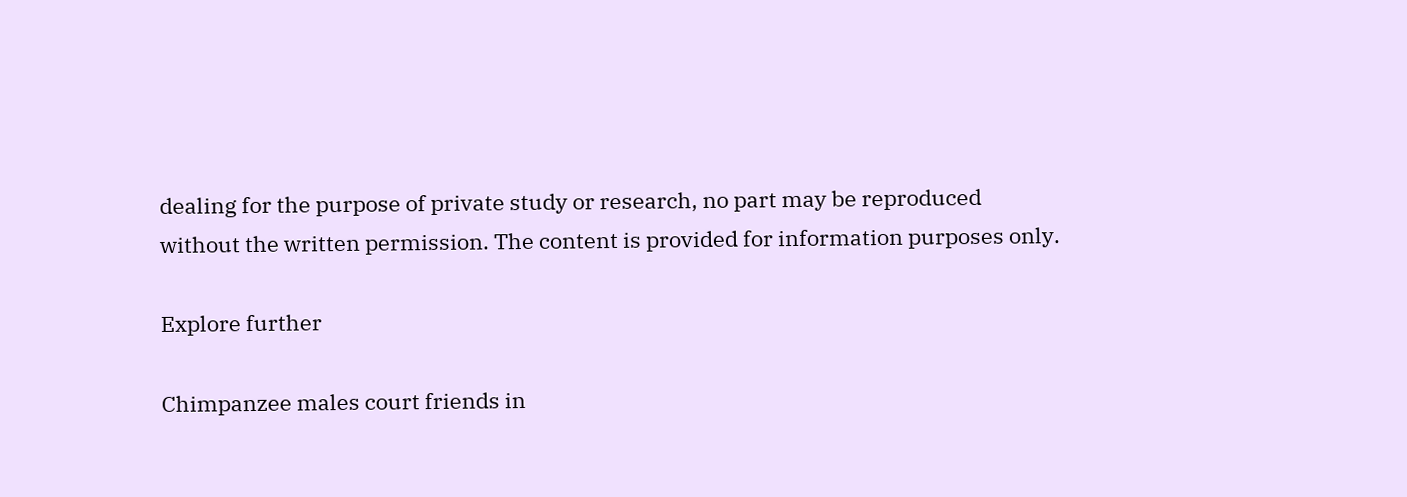dealing for the purpose of private study or research, no part may be reproduced without the written permission. The content is provided for information purposes only.

Explore further

Chimpanzee males court friends in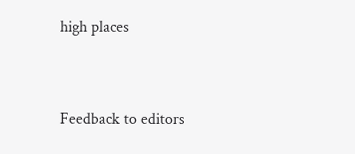high places


Feedback to editors